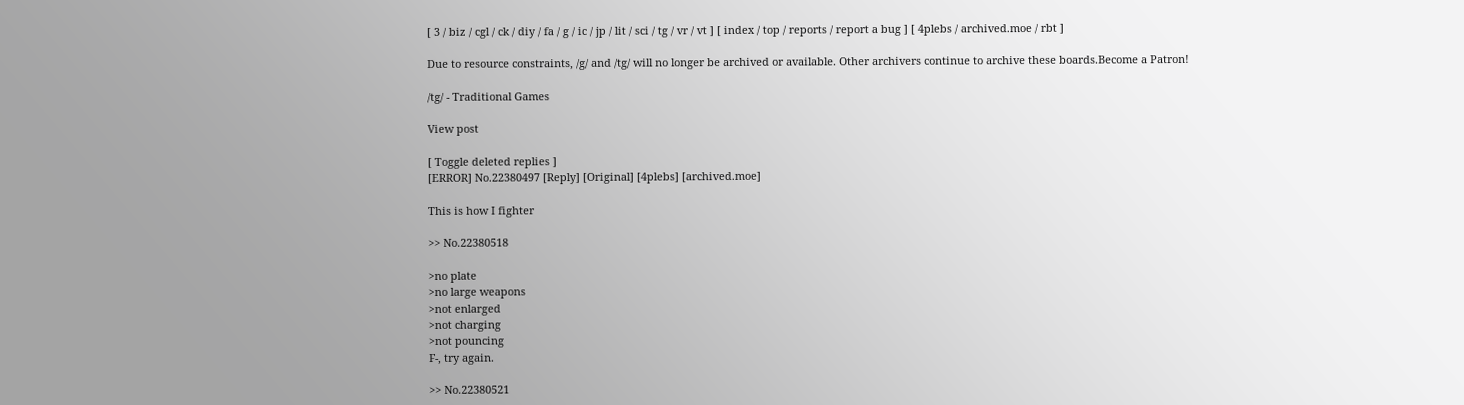[ 3 / biz / cgl / ck / diy / fa / g / ic / jp / lit / sci / tg / vr / vt ] [ index / top / reports / report a bug ] [ 4plebs / archived.moe / rbt ]

Due to resource constraints, /g/ and /tg/ will no longer be archived or available. Other archivers continue to archive these boards.Become a Patron!

/tg/ - Traditional Games

View post

[ Toggle deleted replies ]
[ERROR] No.22380497 [Reply] [Original] [4plebs] [archived.moe]

This is how I fighter

>> No.22380518

>no plate
>no large weapons
>not enlarged
>not charging
>not pouncing
F-, try again.

>> No.22380521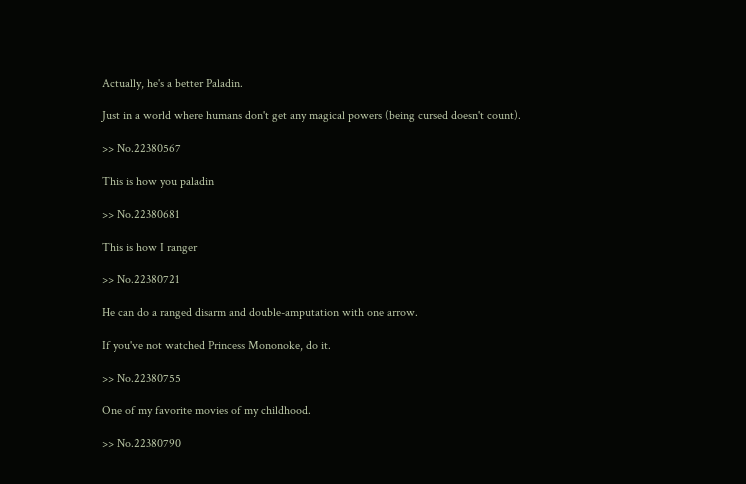Actually, he's a better Paladin.

Just in a world where humans don't get any magical powers (being cursed doesn't count).

>> No.22380567

This is how you paladin

>> No.22380681

This is how I ranger

>> No.22380721

He can do a ranged disarm and double-amputation with one arrow.

If you've not watched Princess Mononoke, do it.

>> No.22380755

One of my favorite movies of my childhood.

>> No.22380790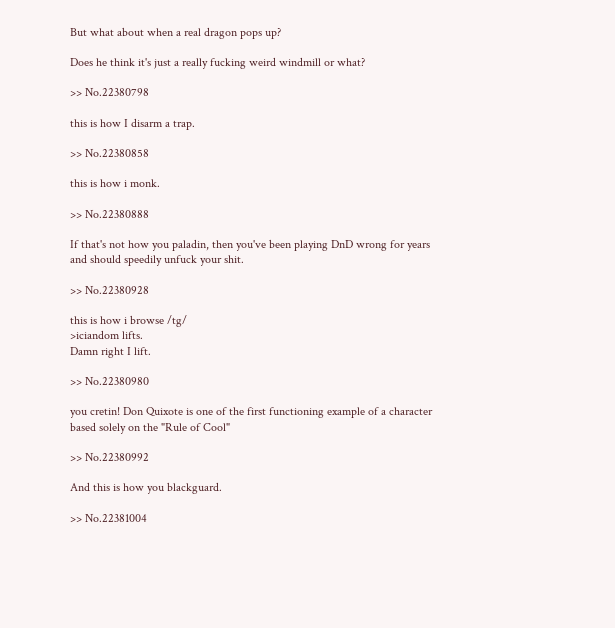But what about when a real dragon pops up?

Does he think it's just a really fucking weird windmill or what?

>> No.22380798

this is how I disarm a trap.

>> No.22380858

this is how i monk.

>> No.22380888

If that's not how you paladin, then you've been playing DnD wrong for years and should speedily unfuck your shit.

>> No.22380928

this is how i browse /tg/
>iciandom lifts.
Damn right I lift.

>> No.22380980

you cretin! Don Quixote is one of the first functioning example of a character based solely on the "Rule of Cool"

>> No.22380992

And this is how you blackguard.

>> No.22381004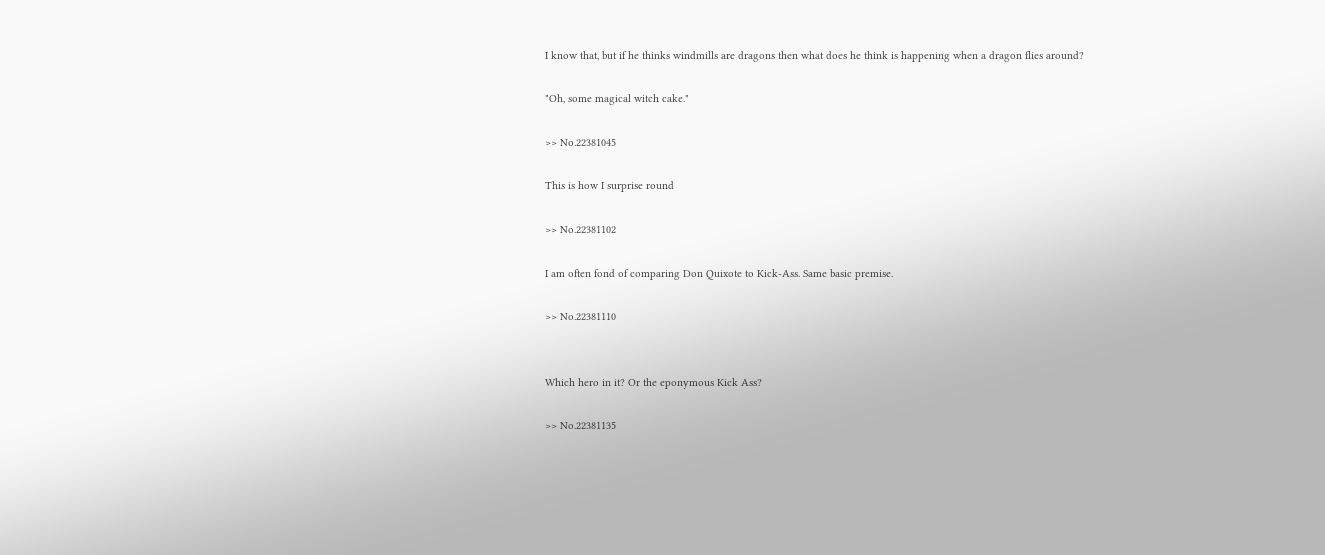I know that, but if he thinks windmills are dragons then what does he think is happening when a dragon flies around?

"Oh, some magical witch cake."

>> No.22381045

This is how I surprise round

>> No.22381102

I am often fond of comparing Don Quixote to Kick-Ass. Same basic premise.

>> No.22381110


Which hero in it? Or the eponymous Kick Ass?

>> No.22381135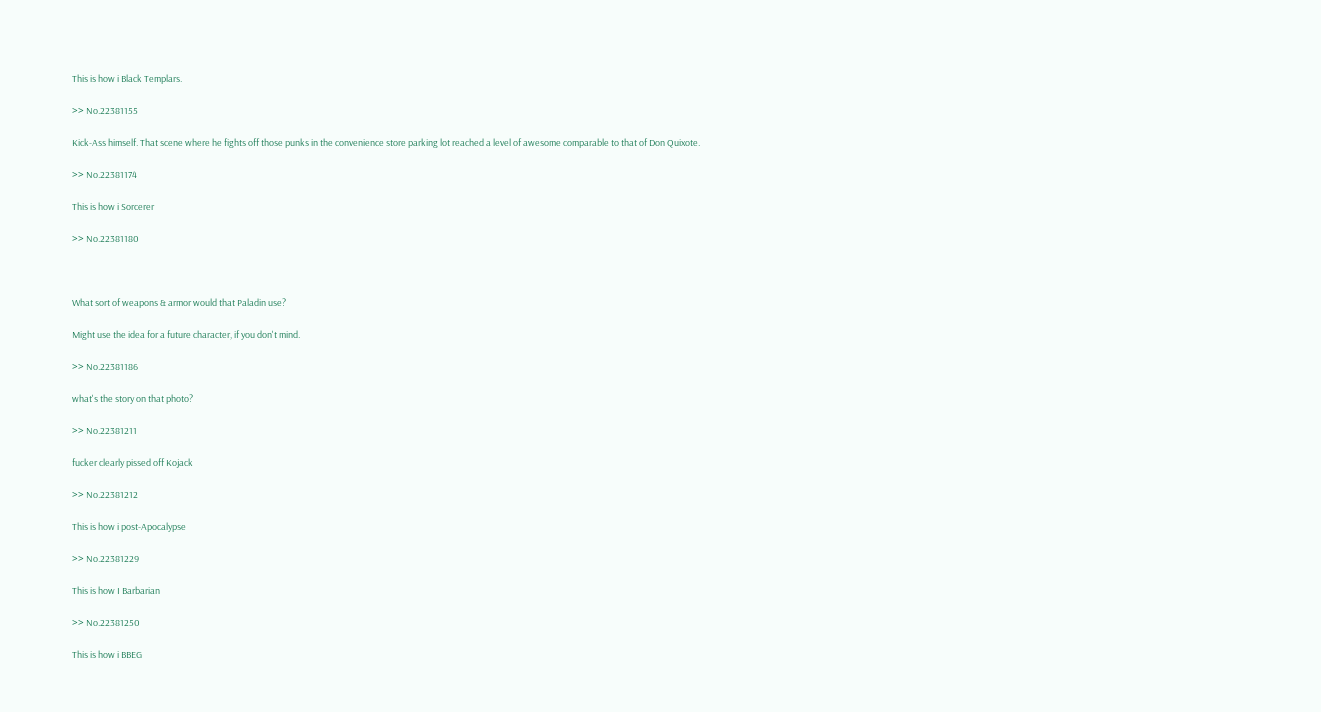This is how i Black Templars.

>> No.22381155

Kick-Ass himself. That scene where he fights off those punks in the convenience store parking lot reached a level of awesome comparable to that of Don Quixote.

>> No.22381174

This is how i Sorcerer

>> No.22381180



What sort of weapons & armor would that Paladin use?

Might use the idea for a future character, if you don't mind.

>> No.22381186

what's the story on that photo?

>> No.22381211

fucker clearly pissed off Kojack

>> No.22381212

This is how i post-Apocalypse

>> No.22381229

This is how I Barbarian

>> No.22381250

This is how i BBEG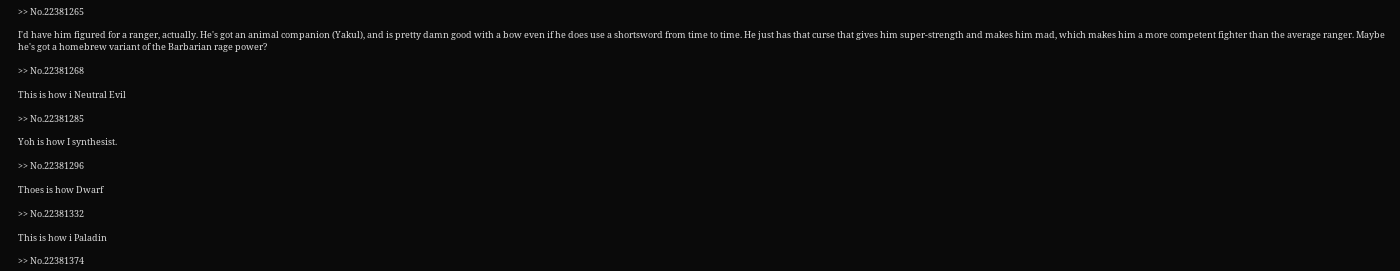>> No.22381265

I'd have him figured for a ranger, actually. He's got an animal companion (Yakul), and is pretty damn good with a bow even if he does use a shortsword from time to time. He just has that curse that gives him super-strength and makes him mad, which makes him a more competent fighter than the average ranger. Maybe he's got a homebrew variant of the Barbarian rage power?

>> No.22381268

This is how i Neutral Evil

>> No.22381285

Yoh is how I synthesist.

>> No.22381296

Thoes is how Dwarf

>> No.22381332

This is how i Paladin

>> No.22381374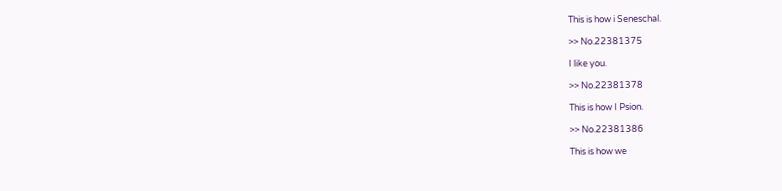This is how i Seneschal.

>> No.22381375

I like you.

>> No.22381378

This is how I Psion.

>> No.22381386

This is how we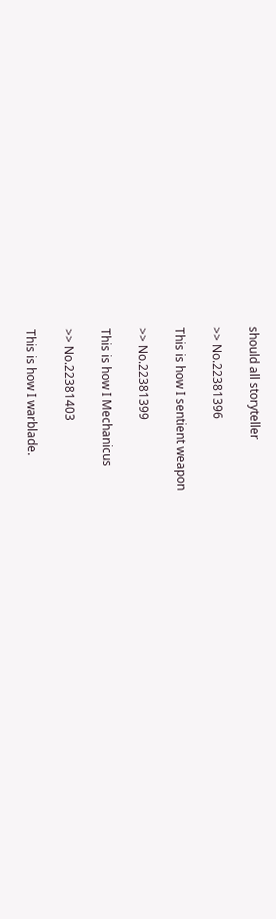should all storyteller

>> No.22381396

This is how I sentient weapon

>> No.22381399

This is how I Mechanicus

>> No.22381403

This is how I warblade.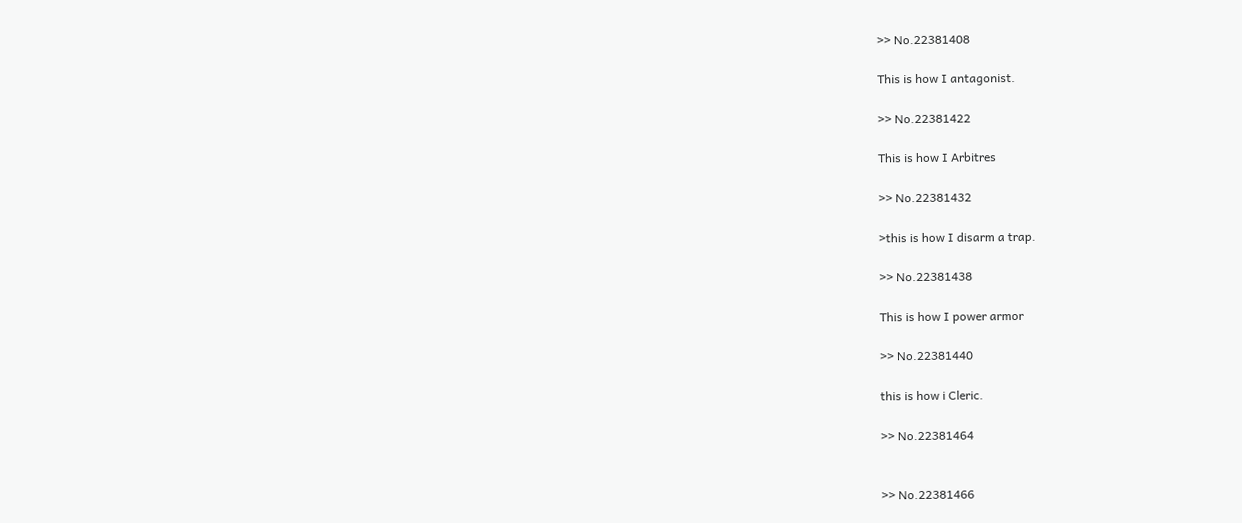>> No.22381408

This is how I antagonist.

>> No.22381422

This is how I Arbitres

>> No.22381432

>this is how I disarm a trap.

>> No.22381438

This is how I power armor

>> No.22381440

this is how i Cleric.

>> No.22381464


>> No.22381466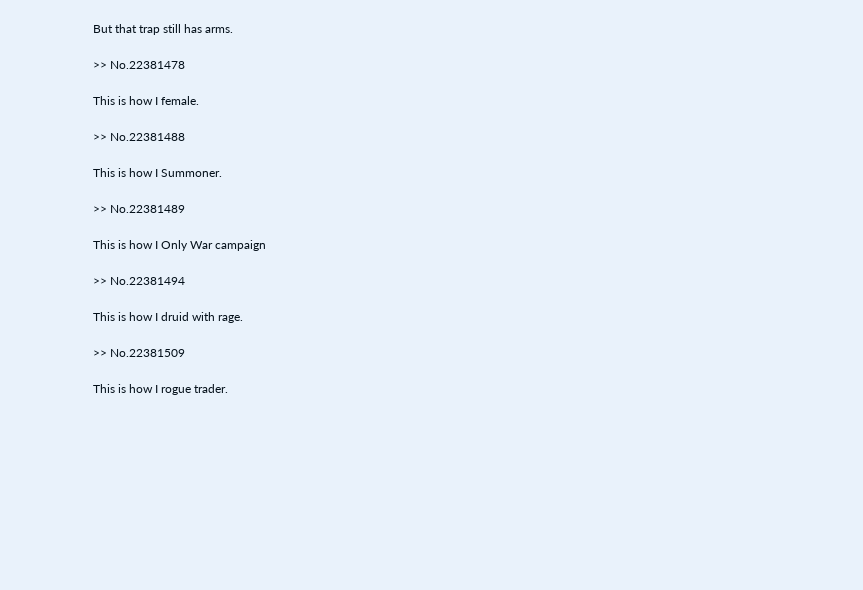But that trap still has arms.

>> No.22381478

This is how I female.

>> No.22381488

This is how I Summoner.

>> No.22381489

This is how I Only War campaign

>> No.22381494

This is how I druid with rage.

>> No.22381509

This is how I rogue trader.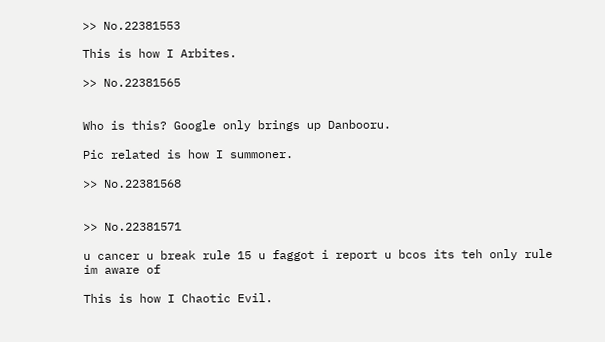>> No.22381553

This is how I Arbites.

>> No.22381565


Who is this? Google only brings up Danbooru.

Pic related is how I summoner.

>> No.22381568


>> No.22381571

u cancer u break rule 15 u faggot i report u bcos its teh only rule im aware of

This is how I Chaotic Evil.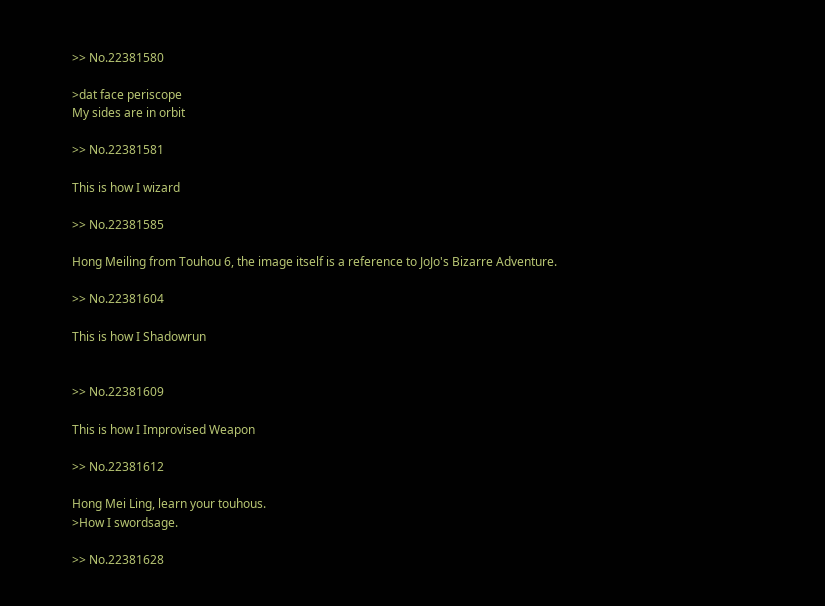>> No.22381580

>dat face periscope
My sides are in orbit

>> No.22381581

This is how I wizard

>> No.22381585

Hong Meiling from Touhou 6, the image itself is a reference to JoJo's Bizarre Adventure.

>> No.22381604

This is how I Shadowrun


>> No.22381609

This is how I Improvised Weapon

>> No.22381612

Hong Mei Ling, learn your touhous.
>How I swordsage.

>> No.22381628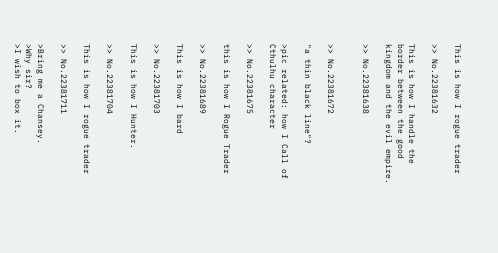This is how I rogue trader

>> No.22381632

This is how I handle the border between the good kingdom and the evil empire.

>> No.22381638


>> No.22381672

"a thin black line"?

>pic related: how I Call of Cthulhu character

>> No.22381675

this is how I Rogue Trader

>> No.22381689

This is how I bard

>> No.22381703

This is how I Hunter.

>> No.22381704

This is how I rogue trader

>> No.22381711

>Bring me a Chansey.
>Why sir?
>I wish to box it.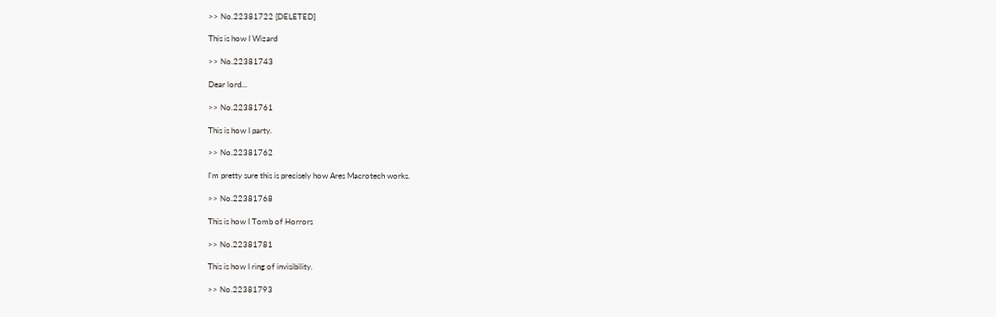>> No.22381722 [DELETED]

This is how I Wizard

>> No.22381743

Dear lord...

>> No.22381761

This is how I party.

>> No.22381762

I'm pretty sure this is precisely how Ares Macrotech works.

>> No.22381768

This is how I Tomb of Horrors

>> No.22381781

This is how I ring of invisibility.

>> No.22381793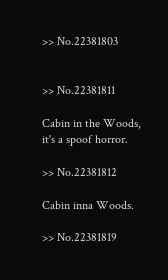>> No.22381803


>> No.22381811

Cabin in the Woods, it's a spoof horror.

>> No.22381812

Cabin inna Woods.

>> No.22381819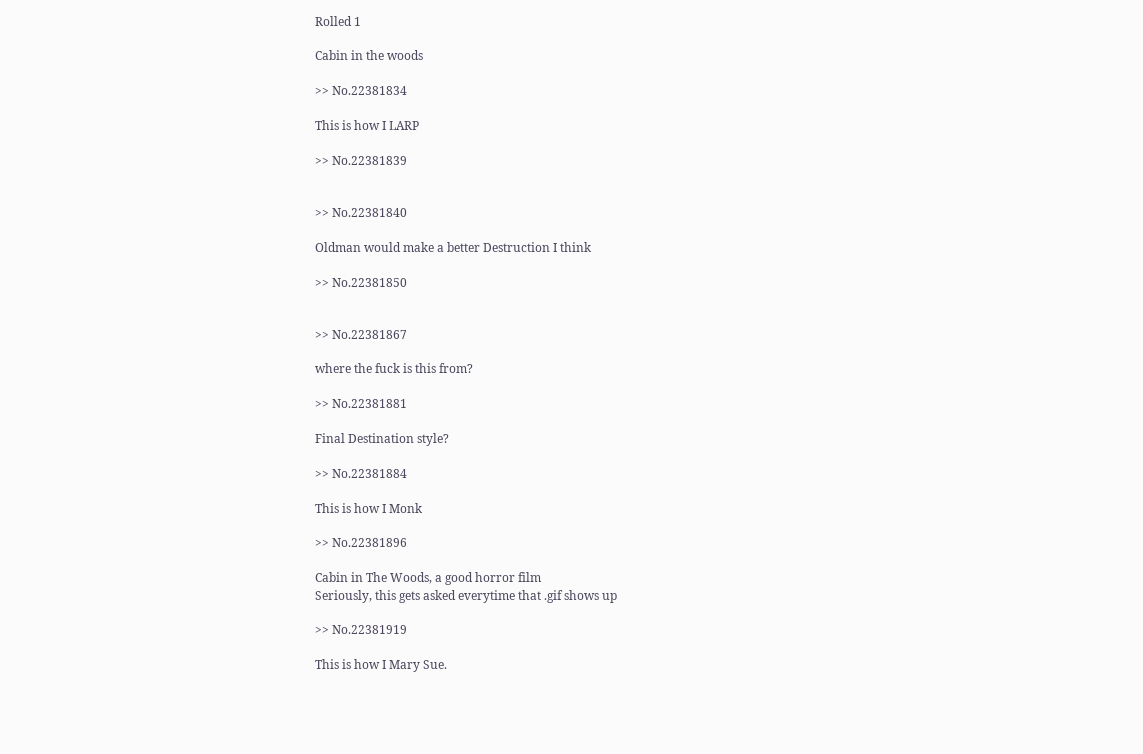Rolled 1

Cabin in the woods

>> No.22381834

This is how I LARP

>> No.22381839


>> No.22381840

Oldman would make a better Destruction I think

>> No.22381850


>> No.22381867

where the fuck is this from?

>> No.22381881

Final Destination style?

>> No.22381884

This is how I Monk

>> No.22381896

Cabin in The Woods, a good horror film
Seriously, this gets asked everytime that .gif shows up

>> No.22381919

This is how I Mary Sue.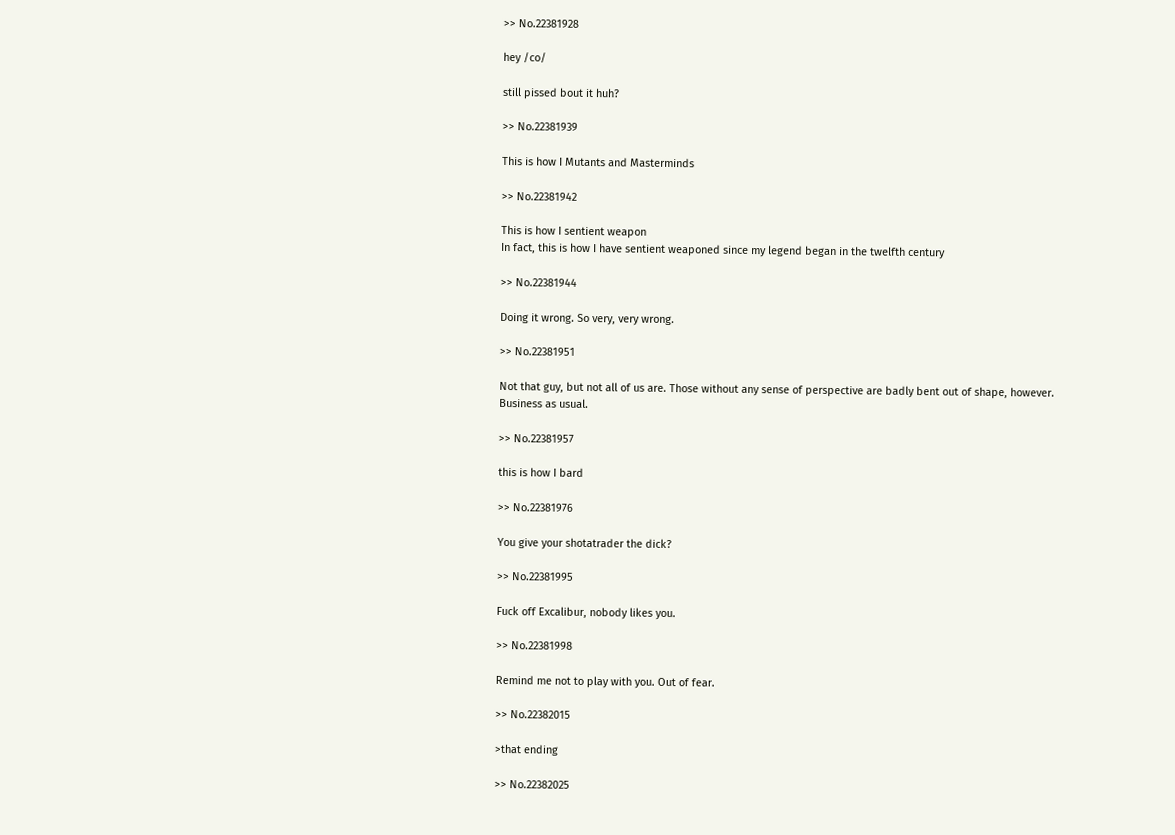>> No.22381928

hey /co/

still pissed bout it huh?

>> No.22381939

This is how I Mutants and Masterminds

>> No.22381942

This is how I sentient weapon
In fact, this is how I have sentient weaponed since my legend began in the twelfth century

>> No.22381944

Doing it wrong. So very, very wrong.

>> No.22381951

Not that guy, but not all of us are. Those without any sense of perspective are badly bent out of shape, however. Business as usual.

>> No.22381957

this is how I bard

>> No.22381976

You give your shotatrader the dick?

>> No.22381995

Fuck off Excalibur, nobody likes you.

>> No.22381998

Remind me not to play with you. Out of fear.

>> No.22382015

>that ending

>> No.22382025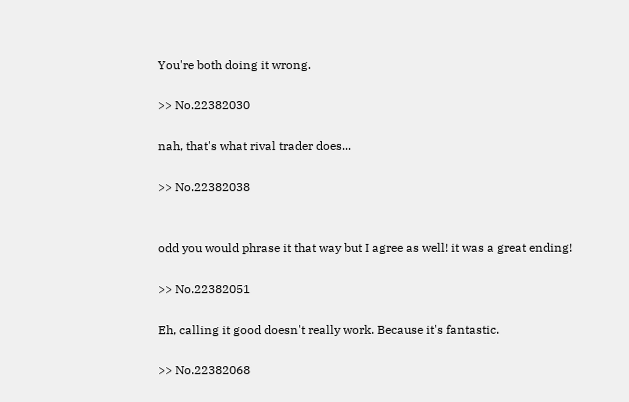You're both doing it wrong.

>> No.22382030

nah, that's what rival trader does...

>> No.22382038


odd you would phrase it that way but I agree as well! it was a great ending!

>> No.22382051

Eh, calling it good doesn't really work. Because it's fantastic.

>> No.22382068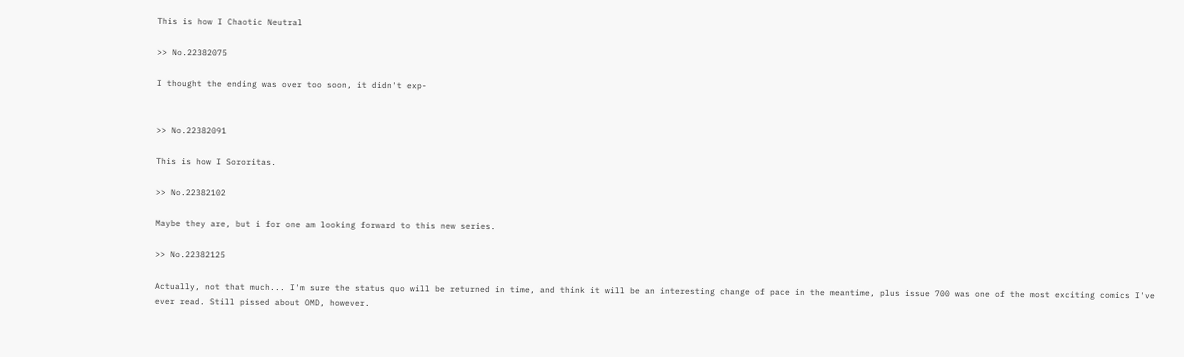This is how I Chaotic Neutral

>> No.22382075

I thought the ending was over too soon, it didn't exp-


>> No.22382091

This is how I Sororitas.

>> No.22382102

Maybe they are, but i for one am looking forward to this new series.

>> No.22382125

Actually, not that much... I'm sure the status quo will be returned in time, and think it will be an interesting change of pace in the meantime, plus issue 700 was one of the most exciting comics I've ever read. Still pissed about OMD, however.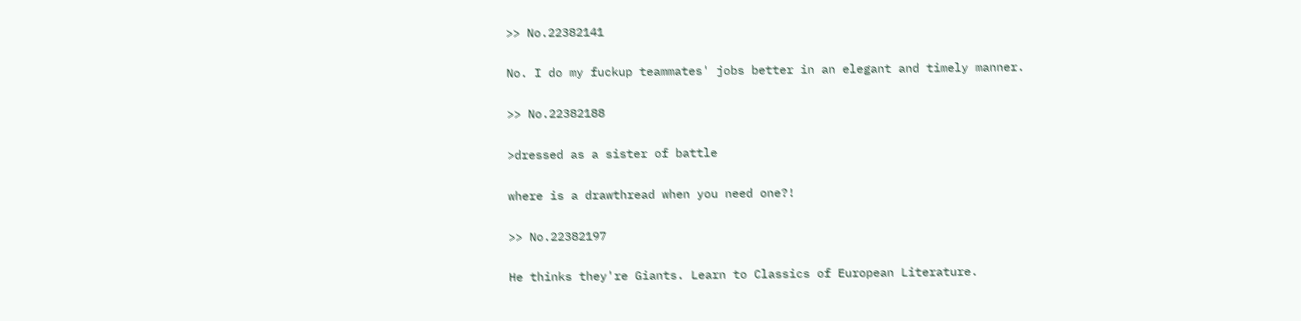>> No.22382141

No. I do my fuckup teammates' jobs better in an elegant and timely manner.

>> No.22382188

>dressed as a sister of battle

where is a drawthread when you need one?!

>> No.22382197

He thinks they're Giants. Learn to Classics of European Literature.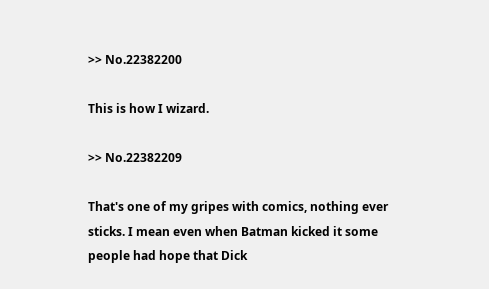>> No.22382200

This is how I wizard.

>> No.22382209

That's one of my gripes with comics, nothing ever sticks. I mean even when Batman kicked it some people had hope that Dick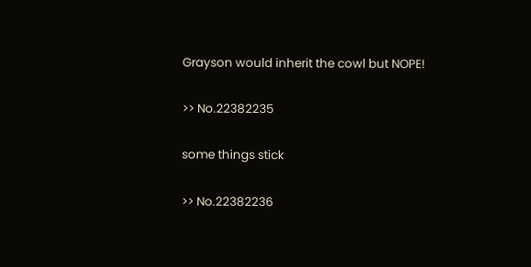Grayson would inherit the cowl but NOPE!

>> No.22382235

some things stick

>> No.22382236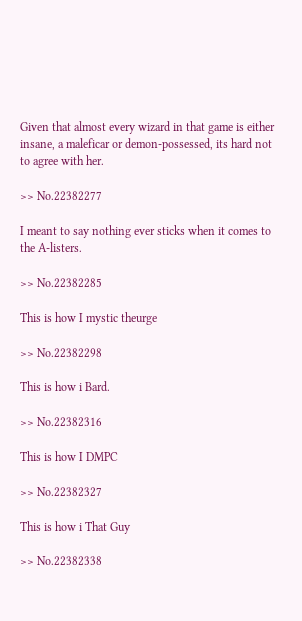Given that almost every wizard in that game is either insane, a maleficar or demon-possessed, its hard not to agree with her.

>> No.22382277

I meant to say nothing ever sticks when it comes to the A-listers.

>> No.22382285

This is how I mystic theurge

>> No.22382298

This is how i Bard.

>> No.22382316

This is how I DMPC

>> No.22382327

This is how i That Guy

>> No.22382338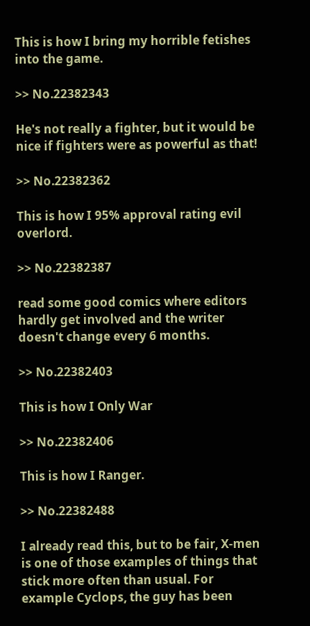This is how I bring my horrible fetishes into the game.

>> No.22382343

He's not really a fighter, but it would be nice if fighters were as powerful as that!

>> No.22382362

This is how I 95% approval rating evil overlord.

>> No.22382387

read some good comics where editors hardly get involved and the writer doesn't change every 6 months.

>> No.22382403

This is how I Only War

>> No.22382406

This is how I Ranger.

>> No.22382488

I already read this, but to be fair, X-men is one of those examples of things that stick more often than usual. For example Cyclops, the guy has been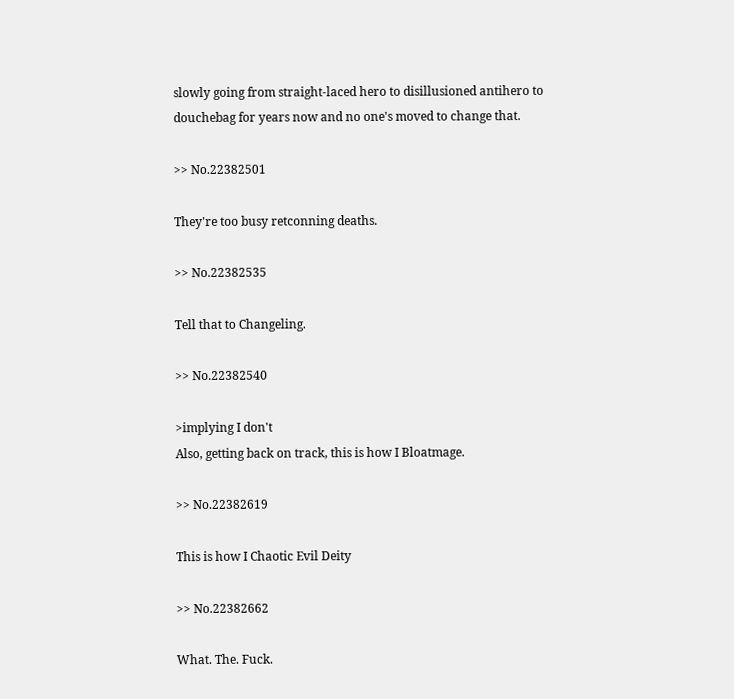slowly going from straight-laced hero to disillusioned antihero to douchebag for years now and no one's moved to change that.

>> No.22382501

They're too busy retconning deaths.

>> No.22382535

Tell that to Changeling.

>> No.22382540

>implying I don't
Also, getting back on track, this is how I Bloatmage.

>> No.22382619

This is how I Chaotic Evil Deity

>> No.22382662

What. The. Fuck.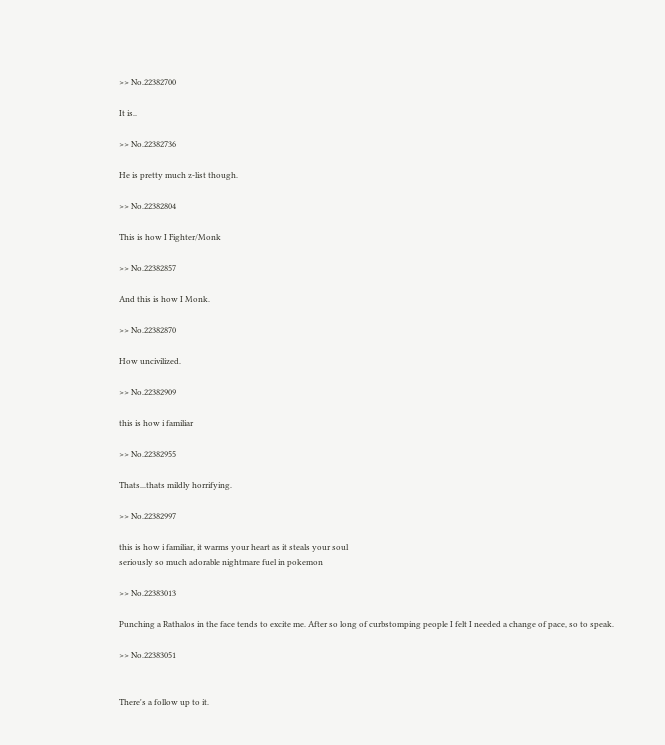>> No.22382700

It is..

>> No.22382736

He is pretty much z-list though.

>> No.22382804

This is how I Fighter/Monk

>> No.22382857

And this is how I Monk.

>> No.22382870

How uncivilized.

>> No.22382909

this is how i familiar

>> No.22382955

Thats...thats mildly horrifying.

>> No.22382997

this is how i familiar, it warms your heart as it steals your soul
seriously so much adorable nightmare fuel in pokemon

>> No.22383013

Punching a Rathalos in the face tends to excite me. After so long of curbstomping people I felt I needed a change of pace, so to speak.

>> No.22383051


There's a follow up to it.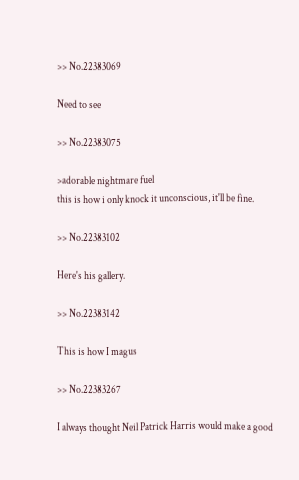>> No.22383069

Need to see

>> No.22383075

>adorable nightmare fuel
this is how i only knock it unconscious, it'll be fine.

>> No.22383102

Here's his gallery.

>> No.22383142

This is how I magus

>> No.22383267

I always thought Neil Patrick Harris would make a good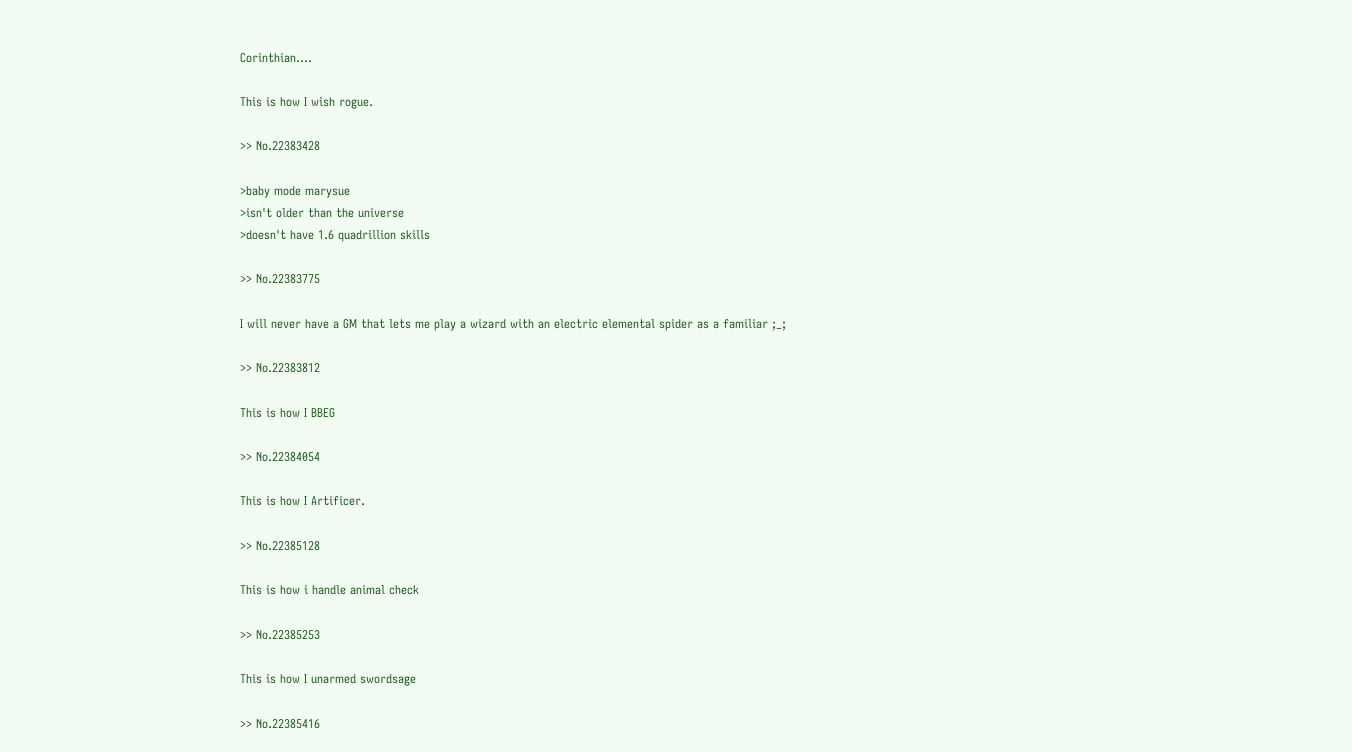Corinthian....

This is how I wish rogue.

>> No.22383428

>baby mode marysue
>isn't older than the universe
>doesn't have 1.6 quadrillion skills

>> No.22383775

I will never have a GM that lets me play a wizard with an electric elemental spider as a familiar ;_;

>> No.22383812

This is how I BBEG

>> No.22384054

This is how I Artificer.

>> No.22385128

This is how i handle animal check

>> No.22385253

This is how I unarmed swordsage

>> No.22385416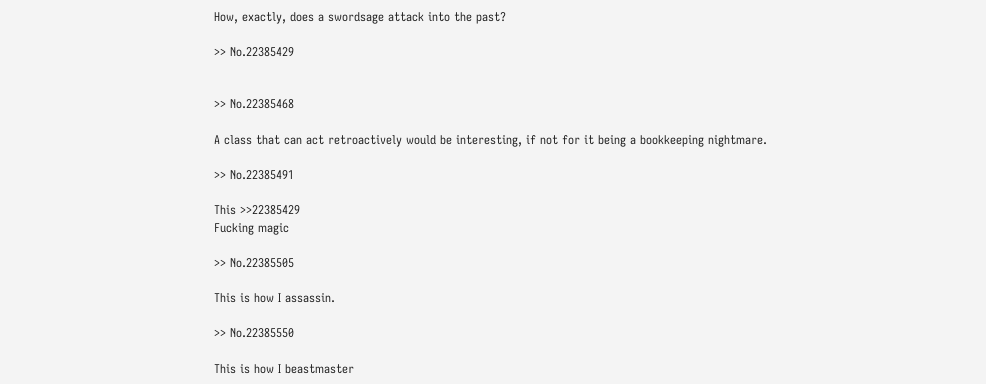How, exactly, does a swordsage attack into the past?

>> No.22385429


>> No.22385468

A class that can act retroactively would be interesting, if not for it being a bookkeeping nightmare.

>> No.22385491

This >>22385429
Fucking magic

>> No.22385505

This is how I assassin.

>> No.22385550

This is how I beastmaster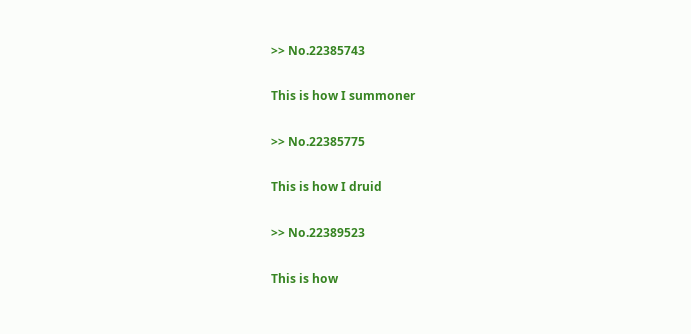>> No.22385743

This is how I summoner

>> No.22385775

This is how I druid

>> No.22389523

This is how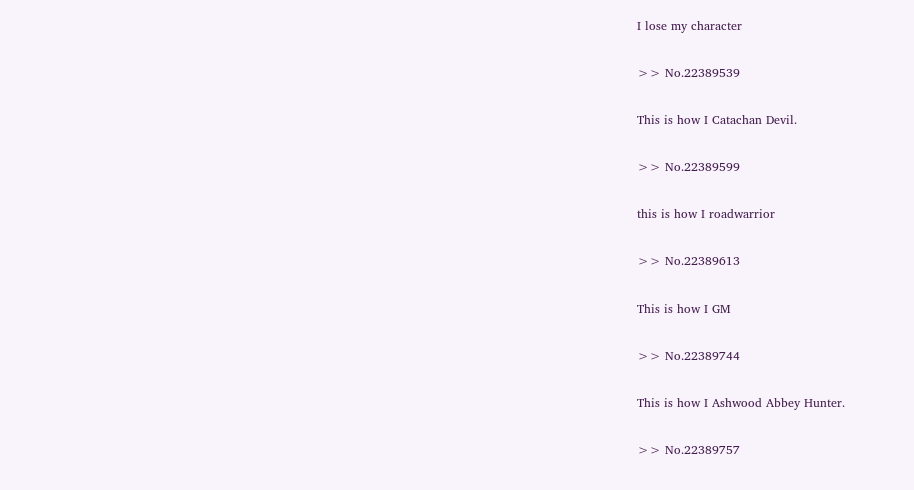I lose my character

>> No.22389539

This is how I Catachan Devil.

>> No.22389599

this is how I roadwarrior

>> No.22389613

This is how I GM

>> No.22389744

This is how I Ashwood Abbey Hunter.

>> No.22389757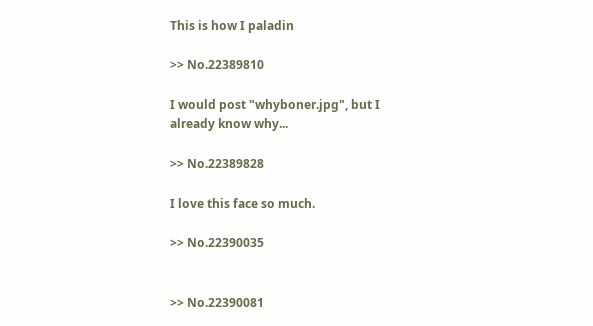This is how I paladin

>> No.22389810

I would post "whyboner.jpg", but I already know why...

>> No.22389828

I love this face so much.

>> No.22390035


>> No.22390081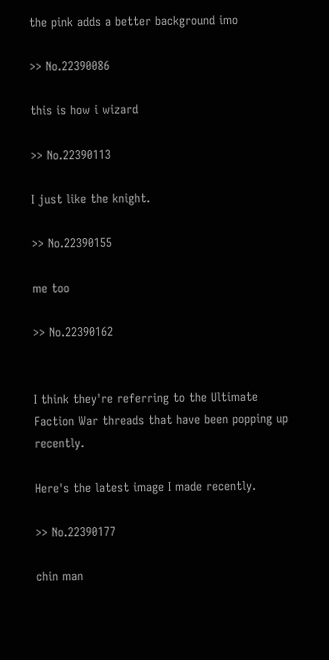the pink adds a better background imo

>> No.22390086

this is how i wizard

>> No.22390113

I just like the knight.

>> No.22390155

me too

>> No.22390162


I think they're referring to the Ultimate Faction War threads that have been popping up recently.

Here's the latest image I made recently.

>> No.22390177

chin man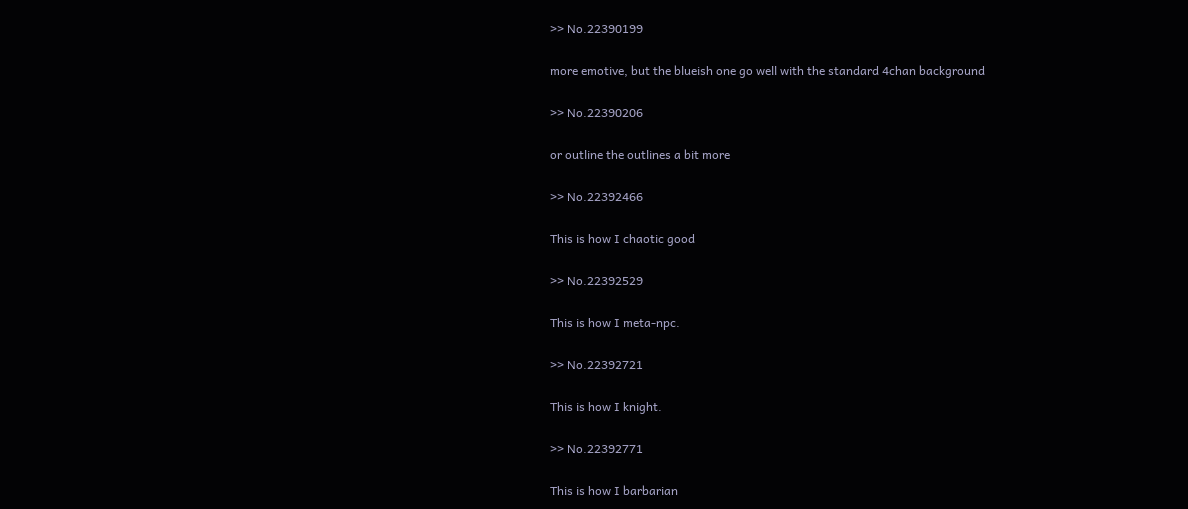>> No.22390199

more emotive, but the blueish one go well with the standard 4chan background

>> No.22390206

or outline the outlines a bit more

>> No.22392466

This is how I chaotic good

>> No.22392529

This is how I meta-npc.

>> No.22392721

This is how I knight.

>> No.22392771

This is how I barbarian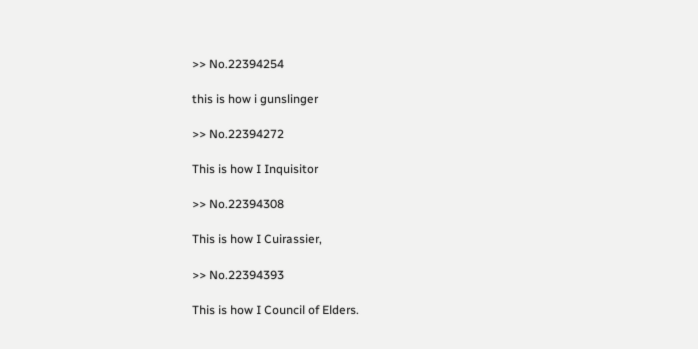>> No.22394254

this is how i gunslinger

>> No.22394272

This is how I Inquisitor

>> No.22394308

This is how I Cuirassier,

>> No.22394393

This is how I Council of Elders.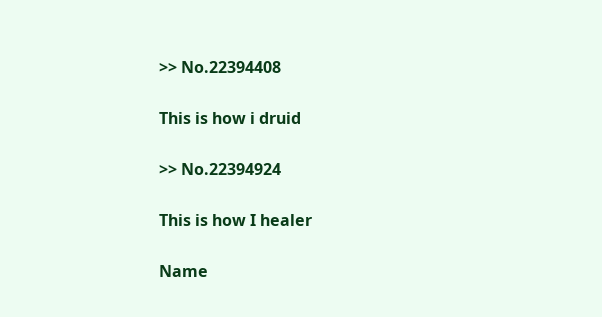>> No.22394408

This is how i druid

>> No.22394924

This is how I healer

Name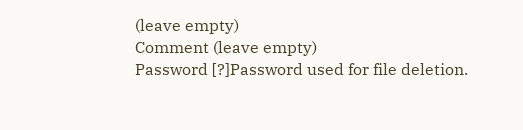(leave empty)
Comment (leave empty)
Password [?]Password used for file deletion.